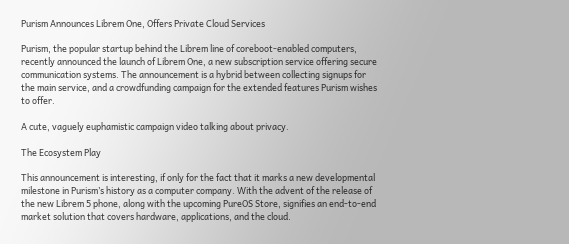Purism Announces Librem One, Offers Private Cloud Services

Purism, the popular startup behind the Librem line of coreboot-enabled computers, recently announced the launch of Librem One, a new subscription service offering secure communication systems. The announcement is a hybrid between collecting signups for the main service, and a crowdfunding campaign for the extended features Purism wishes to offer.

A cute, vaguely euphamistic campaign video talking about privacy.

The Ecosystem Play

This announcement is interesting, if only for the fact that it marks a new developmental milestone in Purism’s history as a computer company. With the advent of the release of the new Librem 5 phone, along with the upcoming PureOS Store, signifies an end-to-end market solution that covers hardware, applications, and the cloud.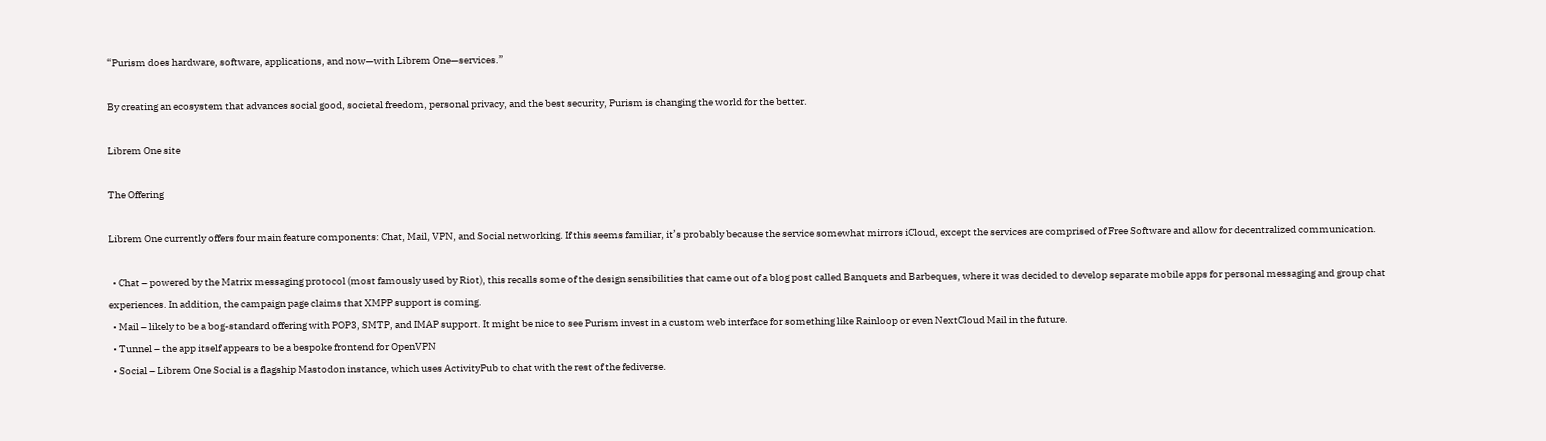“Purism does hardware, software, applications, and now—with Librem One—services.”

By creating an ecosystem that advances social good, societal freedom, personal privacy, and the best security, Purism is changing the world for the better.

Librem One site

The Offering

Librem One currently offers four main feature components: Chat, Mail, VPN, and Social networking. If this seems familiar, it’s probably because the service somewhat mirrors iCloud, except the services are comprised of Free Software and allow for decentralized communication.

  • Chat – powered by the Matrix messaging protocol (most famously used by Riot), this recalls some of the design sensibilities that came out of a blog post called Banquets and Barbeques, where it was decided to develop separate mobile apps for personal messaging and group chat experiences. In addition, the campaign page claims that XMPP support is coming.
  • Mail – likely to be a bog-standard offering with POP3, SMTP, and IMAP support. It might be nice to see Purism invest in a custom web interface for something like Rainloop or even NextCloud Mail in the future.
  • Tunnel – the app itself appears to be a bespoke frontend for OpenVPN
  • Social – Librem One Social is a flagship Mastodon instance, which uses ActivityPub to chat with the rest of the fediverse.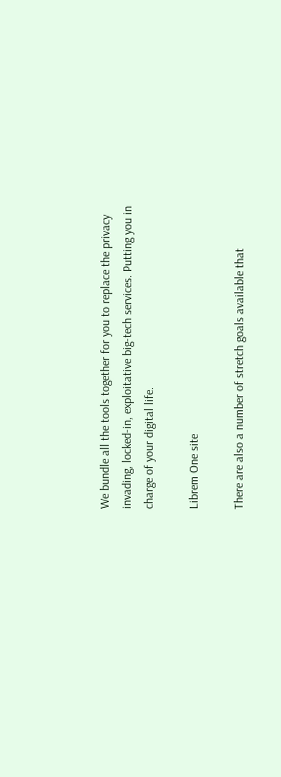We bundle all the tools together for you to replace the privacy invading, locked-in, exploitative big-tech services. Putting you in charge of your digital life.

Librem One site

There are also a number of stretch goals available that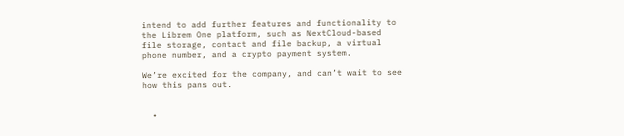intend to add further features and functionality to the Librem One platform, such as NextCloud-based file storage, contact and file backup, a virtual phone number, and a crypto payment system.

We’re excited for the company, and can’t wait to see how this pans out.


  •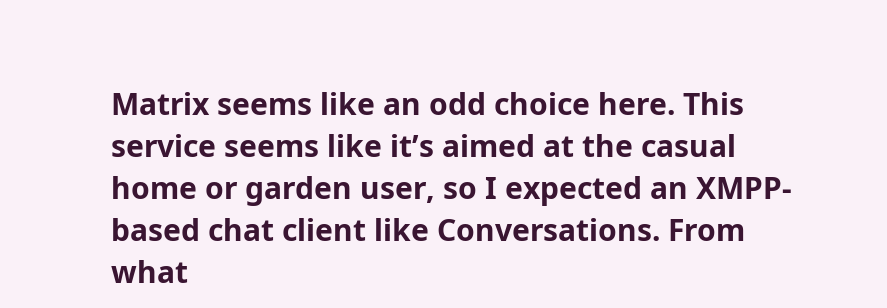Matrix seems like an odd choice here. This service seems like it’s aimed at the casual home or garden user, so I expected an XMPP-based chat client like Conversations. From what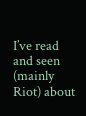I’ve read and seen (mainly Riot) about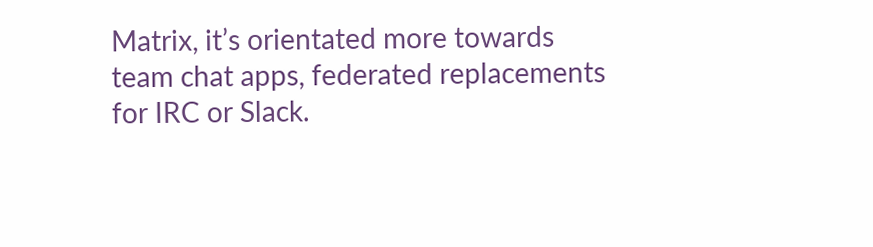Matrix, it’s orientated more towards team chat apps, federated replacements for IRC or Slack.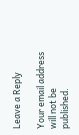Leave a Reply

Your email address will not be published.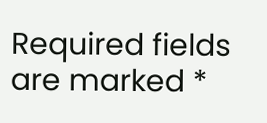Required fields are marked *